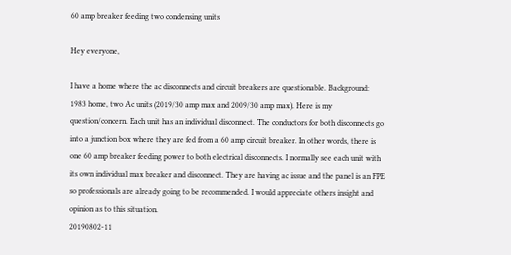60 amp breaker feeding two condensing units

Hey everyone,

I have a home where the ac disconnects and circuit breakers are questionable. Background: 1983 home, two Ac units (2019/30 amp max and 2009/30 amp max). Here is my question/concern. Each unit has an individual disconnect. The conductors for both disconnects go into a junction box where they are fed from a 60 amp circuit breaker. In other words, there is one 60 amp breaker feeding power to both electrical disconnects. I normally see each unit with its own individual max breaker and disconnect. They are having ac issue and the panel is an FPE so professionals are already going to be recommended. I would appreciate others insight and opinion as to this situation.
20190802-11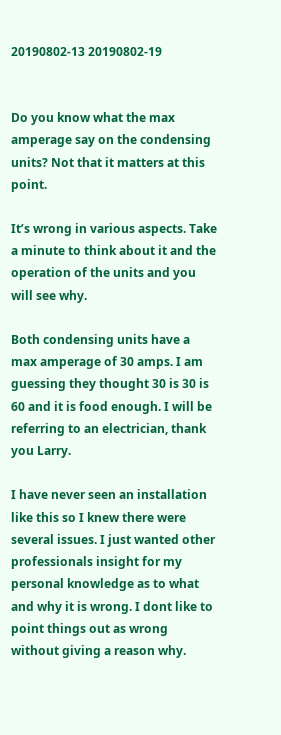20190802-13 20190802-19


Do you know what the max amperage say on the condensing units? Not that it matters at this point.

It’s wrong in various aspects. Take a minute to think about it and the operation of the units and you will see why.

Both condensing units have a max amperage of 30 amps. I am guessing they thought 30 is 30 is 60 and it is food enough. I will be referring to an electrician, thank you Larry.

I have never seen an installation like this so I knew there were several issues. I just wanted other professionals insight for my personal knowledge as to what and why it is wrong. I dont like to point things out as wrong without giving a reason why.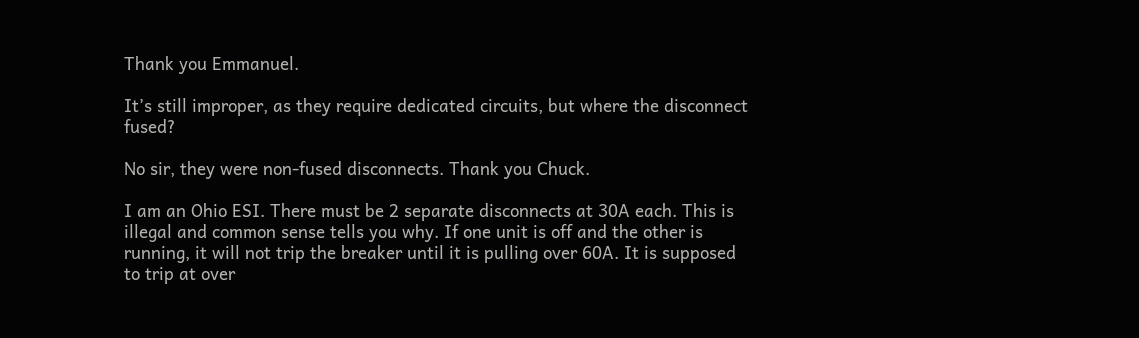Thank you Emmanuel.

It’s still improper, as they require dedicated circuits, but where the disconnect fused?

No sir, they were non-fused disconnects. Thank you Chuck.

I am an Ohio ESI. There must be 2 separate disconnects at 30A each. This is illegal and common sense tells you why. If one unit is off and the other is running, it will not trip the breaker until it is pulling over 60A. It is supposed to trip at over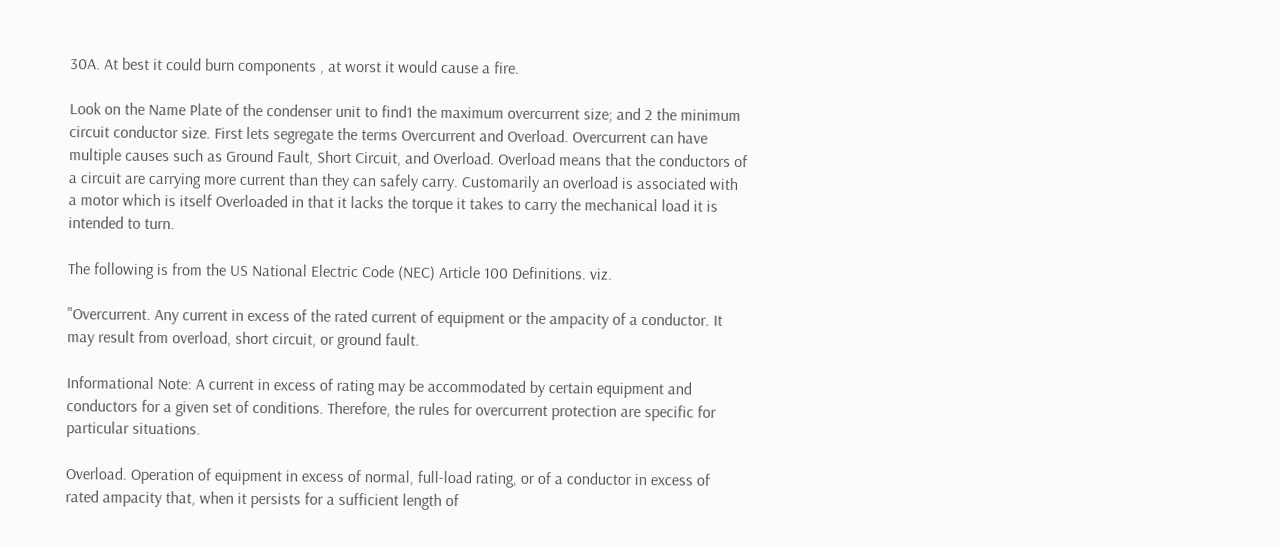30A. At best it could burn components , at worst it would cause a fire.

Look on the Name Plate of the condenser unit to find1 the maximum overcurrent size; and 2 the minimum circuit conductor size. First lets segregate the terms Overcurrent and Overload. Overcurrent can have multiple causes such as Ground Fault, Short Circuit, and Overload. Overload means that the conductors of a circuit are carrying more current than they can safely carry. Customarily an overload is associated with a motor which is itself Overloaded in that it lacks the torque it takes to carry the mechanical load it is intended to turn.

The following is from the US National Electric Code (NEC) Article 100 Definitions. viz.

"Overcurrent. Any current in excess of the rated current of equipment or the ampacity of a conductor. It may result from overload, short circuit, or ground fault.

Informational Note: A current in excess of rating may be accommodated by certain equipment and conductors for a given set of conditions. Therefore, the rules for overcurrent protection are specific for particular situations.

Overload. Operation of equipment in excess of normal, full-load rating, or of a conductor in excess of rated ampacity that, when it persists for a sufficient length of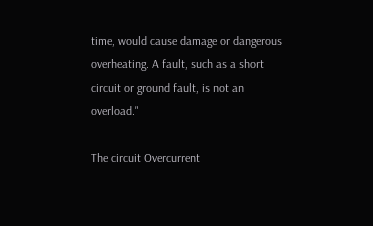time, would cause damage or dangerous overheating. A fault, such as a short circuit or ground fault, is not an overload."

The circuit Overcurrent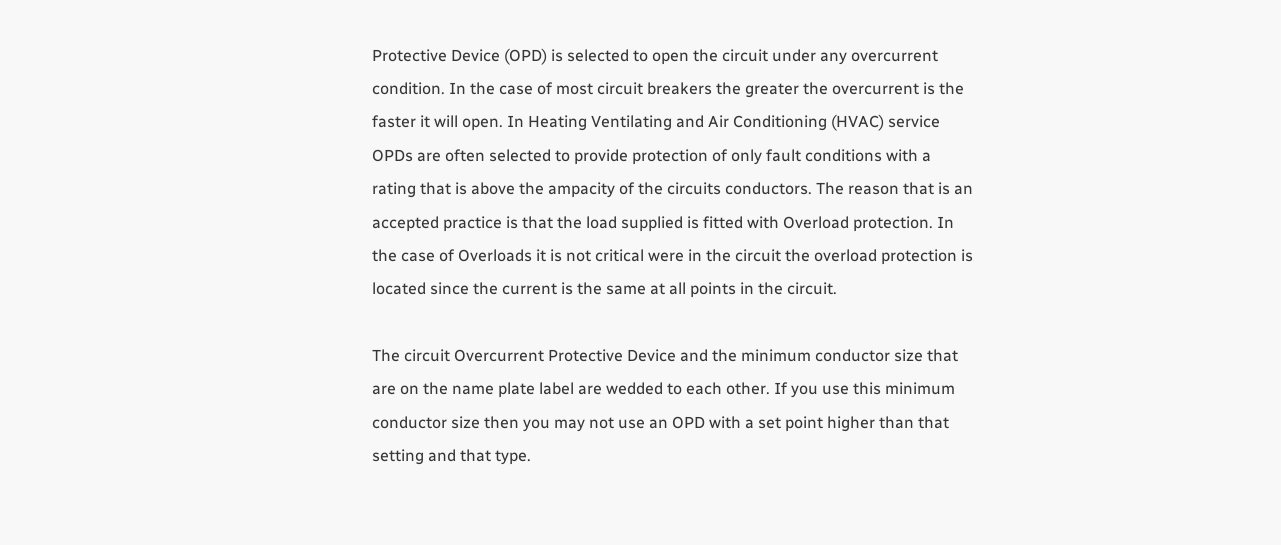Protective Device (OPD) is selected to open the circuit under any overcurrent condition. In the case of most circuit breakers the greater the overcurrent is the faster it will open. In Heating Ventilating and Air Conditioning (HVAC) service OPDs are often selected to provide protection of only fault conditions with a rating that is above the ampacity of the circuits conductors. The reason that is an accepted practice is that the load supplied is fitted with Overload protection. In the case of Overloads it is not critical were in the circuit the overload protection is located since the current is the same at all points in the circuit.

The circuit Overcurrent Protective Device and the minimum conductor size that are on the name plate label are wedded to each other. If you use this minimum conductor size then you may not use an OPD with a set point higher than that setting and that type.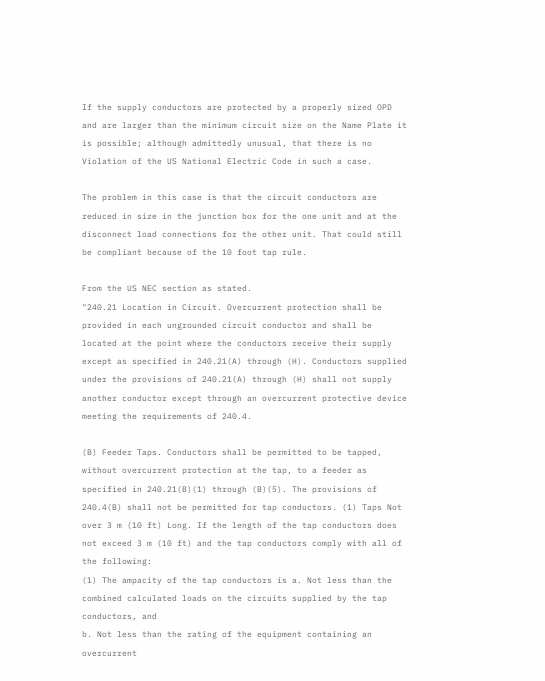If the supply conductors are protected by a properly sized OPD and are larger than the minimum circuit size on the Name Plate it is possible; although admittedly unusual, that there is no Violation of the US National Electric Code in such a case.

The problem in this case is that the circuit conductors are reduced in size in the junction box for the one unit and at the disconnect load connections for the other unit. That could still be compliant because of the 10 foot tap rule.

From the US NEC section as stated.
"240.21 Location in Circuit. Overcurrent protection shall be provided in each ungrounded circuit conductor and shall be located at the point where the conductors receive their supply except as specified in 240.21(A) through (H). Conductors supplied under the provisions of 240.21(A) through (H) shall not supply another conductor except through an overcurrent protective device meeting the requirements of 240.4.

(B) Feeder Taps. Conductors shall be permitted to be tapped, without overcurrent protection at the tap, to a feeder as specified in 240.21(B)(1) through (B)(5). The provisions of 240.4(B) shall not be permitted for tap conductors. (1) Taps Not over 3 m (10 ft) Long. If the length of the tap conductors does not exceed 3 m (10 ft) and the tap conductors comply with all of the following:
(1) The ampacity of the tap conductors is a. Not less than the combined calculated loads on the circuits supplied by the tap conductors, and
b. Not less than the rating of the equipment containing an overcurrent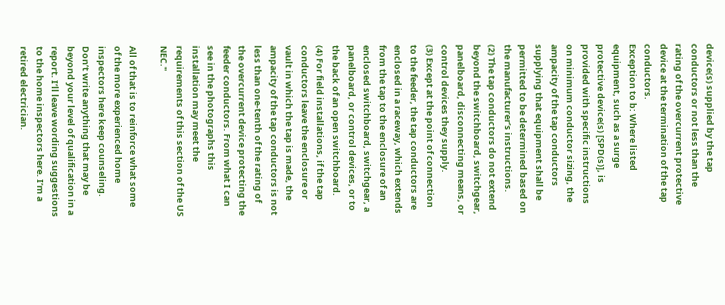device(s) supplied by the tap conductors or not less than the rating of the overcurrent protective device at the termination of the tap conductors.
Exception to b: Where listed equipment, such as a surge protective device(s) [SPD(s)], is provided with specific instructions on minimum conductor sizing, the ampacity of the tap conductors supplying that equipment shall be permitted to be determined based on the manufacturer’s instructions.
(2) The tap conductors do not extend beyond the switchboard, switchgear, panelboard, disconnecting means, or control devices they supply.
(3) Except at the point of connection to the feeder, the tap conductors are enclosed in a raceway, which extends from the tap to the enclosure of an enclosed switchboard, switchgear, a panelboard, or control devices, or to the back of an open switchboard.
(4) For field installations, if the tap conductors leave the enclosure or vault in which the tap is made, the ampacity of the tap conductors is not less than one-tenth of the rating of the overcurrent device protecting the feeder conductors. From what I can see in the photographs this installation may meet the requirements of this section of the US NEC."

All of that is to reinforce what some of the more experienced home inspectors here keep counseling. Don’t write anything that may be beyond your level of qualification in a report. I’ll leave wording suggestions to the home inspectors here. I’m a retired electrician.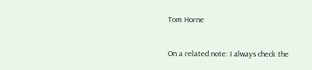Tom Horne

On a related note: I always check the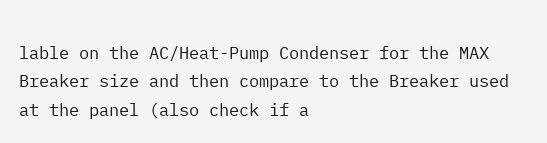lable on the AC/Heat-Pump Condenser for the MAX Breaker size and then compare to the Breaker used at the panel (also check if a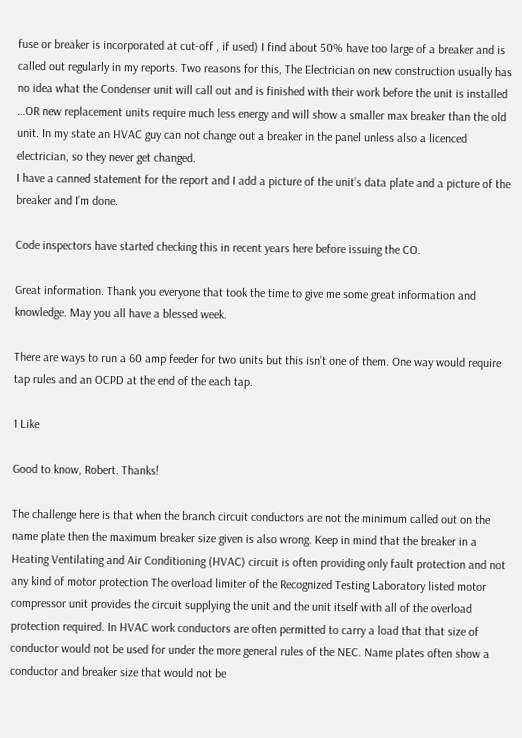fuse or breaker is incorporated at cut-off , if used) I find about 50% have too large of a breaker and is called out regularly in my reports. Two reasons for this, The Electrician on new construction usually has no idea what the Condenser unit will call out and is finished with their work before the unit is installed …OR new replacement units require much less energy and will show a smaller max breaker than the old unit. In my state an HVAC guy can not change out a breaker in the panel unless also a licenced electrician, so they never get changed.
I have a canned statement for the report and I add a picture of the unit’s data plate and a picture of the breaker and I’m done.

Code inspectors have started checking this in recent years here before issuing the CO.

Great information. Thank you everyone that took the time to give me some great information and knowledge. May you all have a blessed week.

There are ways to run a 60 amp feeder for two units but this isn’t one of them. One way would require tap rules and an OCPD at the end of the each tap.

1 Like

Good to know, Robert. Thanks!

The challenge here is that when the branch circuit conductors are not the minimum called out on the name plate then the maximum breaker size given is also wrong. Keep in mind that the breaker in a Heating Ventilating and Air Conditioning (HVAC) circuit is often providing only fault protection and not any kind of motor protection The overload limiter of the Recognized Testing Laboratory listed motor compressor unit provides the circuit supplying the unit and the unit itself with all of the overload protection required. In HVAC work conductors are often permitted to carry a load that that size of conductor would not be used for under the more general rules of the NEC. Name plates often show a conductor and breaker size that would not be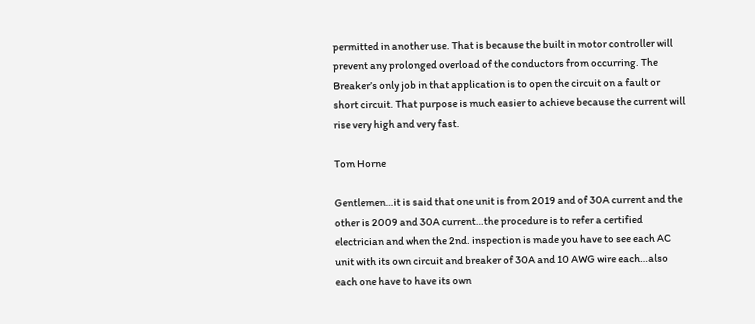permitted in another use. That is because the built in motor controller will prevent any prolonged overload of the conductors from occurring. The Breaker’s only job in that application is to open the circuit on a fault or short circuit. That purpose is much easier to achieve because the current will rise very high and very fast.

Tom Horne

Gentlemen…it is said that one unit is from 2019 and of 30A current and the other is 2009 and 30A current…the procedure is to refer a certified electrician and when the 2nd. inspection is made you have to see each AC unit with its own circuit and breaker of 30A and 10 AWG wire each…also each one have to have its own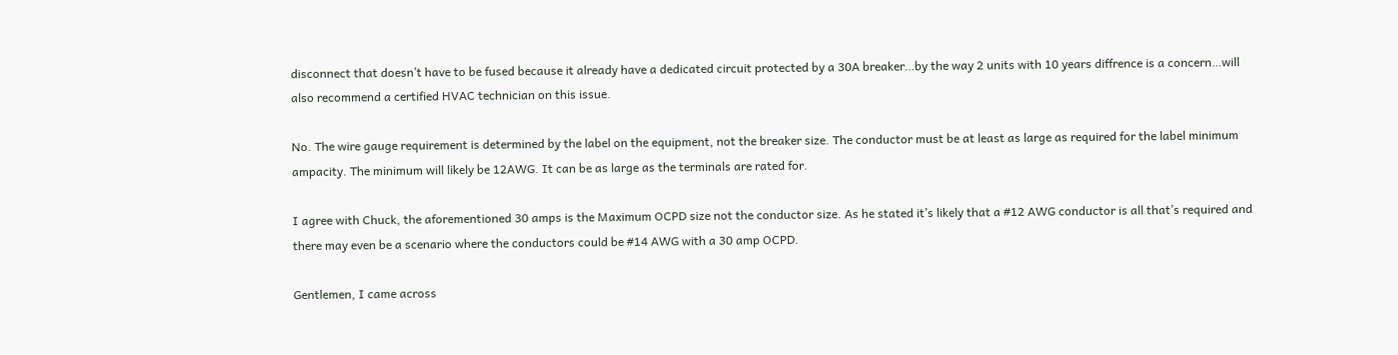disconnect that doesn’t have to be fused because it already have a dedicated circuit protected by a 30A breaker…by the way 2 units with 10 years diffrence is a concern…will also recommend a certified HVAC technician on this issue.

No. The wire gauge requirement is determined by the label on the equipment, not the breaker size. The conductor must be at least as large as required for the label minimum ampacity. The minimum will likely be 12AWG. It can be as large as the terminals are rated for.

I agree with Chuck, the aforementioned 30 amps is the Maximum OCPD size not the conductor size. As he stated it’s likely that a #12 AWG conductor is all that’s required and there may even be a scenario where the conductors could be #14 AWG with a 30 amp OCPD.

Gentlemen, I came across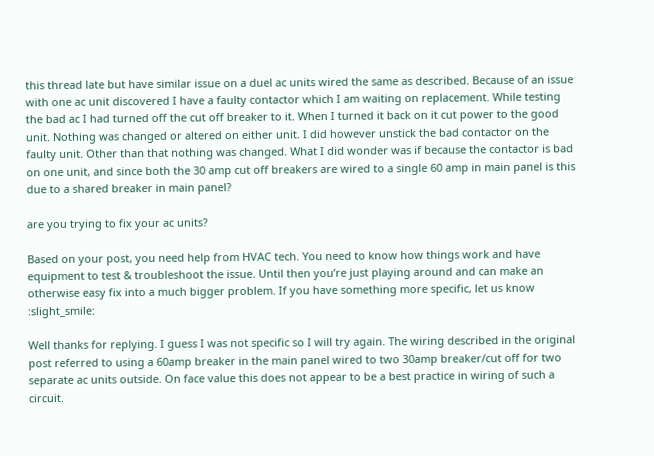this thread late but have similar issue on a duel ac units wired the same as described. Because of an issue with one ac unit discovered I have a faulty contactor which I am waiting on replacement. While testing the bad ac I had turned off the cut off breaker to it. When I turned it back on it cut power to the good unit. Nothing was changed or altered on either unit. I did however unstick the bad contactor on the faulty unit. Other than that nothing was changed. What I did wonder was if because the contactor is bad on one unit, and since both the 30 amp cut off breakers are wired to a single 60 amp in main panel is this due to a shared breaker in main panel?

are you trying to fix your ac units?

Based on your post, you need help from HVAC tech. You need to know how things work and have equipment to test & troubleshoot the issue. Until then you’re just playing around and can make an otherwise easy fix into a much bigger problem. If you have something more specific, let us know :slight_smile:

Well thanks for replying. I guess I was not specific so I will try again. The wiring described in the original post referred to using a 60amp breaker in the main panel wired to two 30amp breaker/cut off for two separate ac units outside. On face value this does not appear to be a best practice in wiring of such a circuit.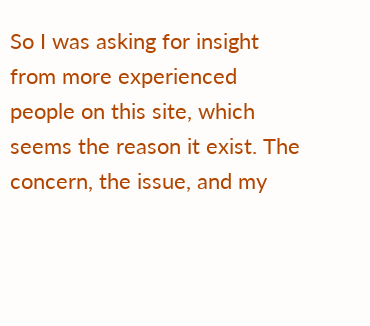So I was asking for insight from more experienced people on this site, which seems the reason it exist. The concern, the issue, and my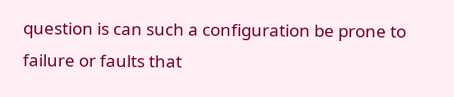question is can such a configuration be prone to failure or faults that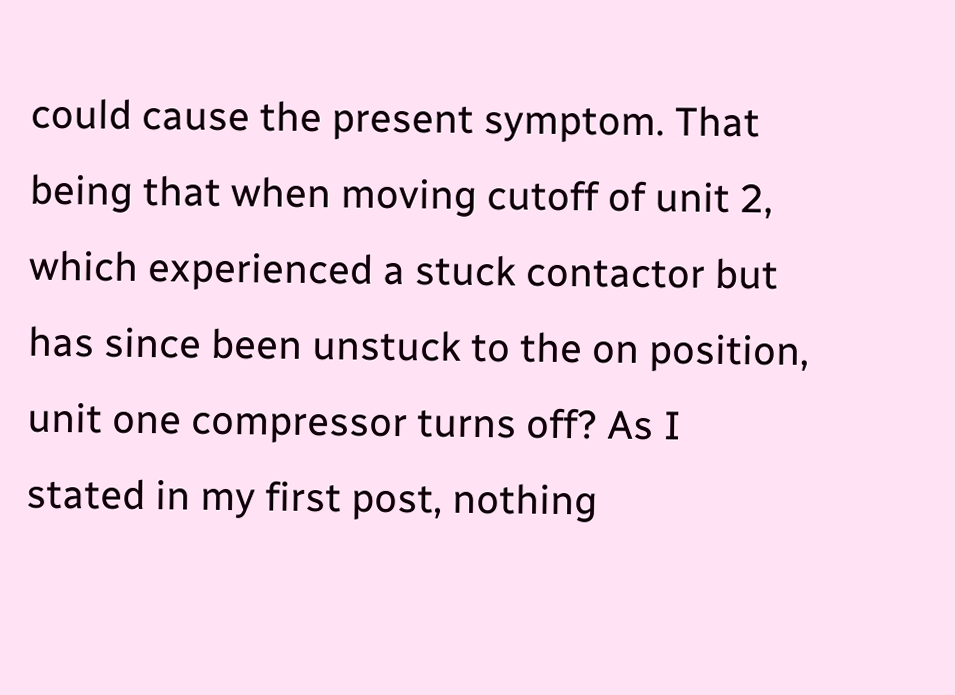could cause the present symptom. That being that when moving cutoff of unit 2, which experienced a stuck contactor but has since been unstuck to the on position, unit one compressor turns off? As I stated in my first post, nothing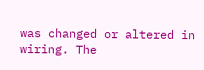was changed or altered in wiring. The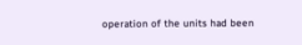operation of the units had been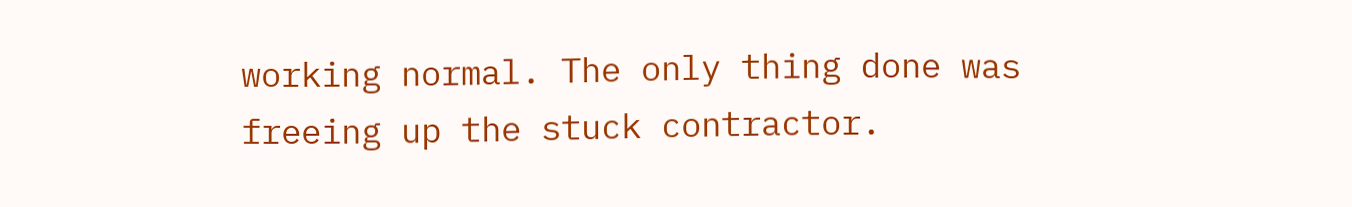working normal. The only thing done was freeing up the stuck contractor.